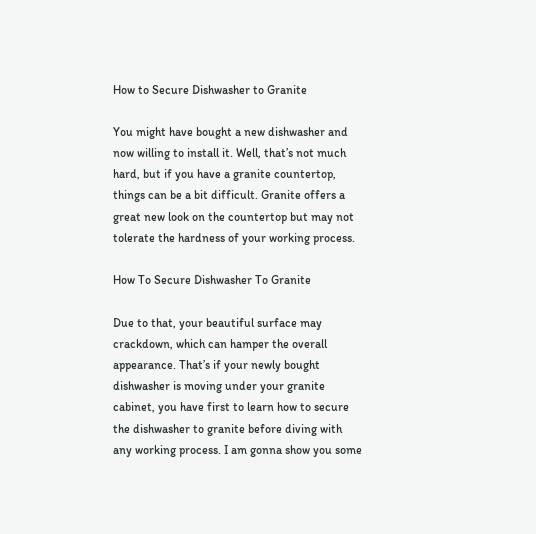How to Secure Dishwasher to Granite

You might have bought a new dishwasher and now willing to install it. Well, that’s not much hard, but if you have a granite countertop, things can be a bit difficult. Granite offers a great new look on the countertop but may not tolerate the hardness of your working process.

How To Secure Dishwasher To Granite

Due to that, your beautiful surface may crackdown, which can hamper the overall appearance. That’s if your newly bought dishwasher is moving under your granite cabinet, you have first to learn how to secure the dishwasher to granite before diving with any working process. I am gonna show you some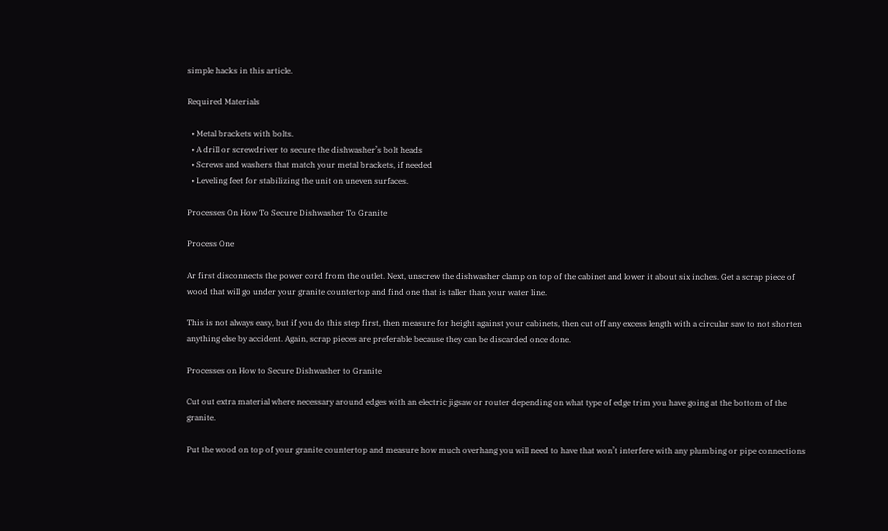simple hacks in this article.

Required Materials

  • Metal brackets with bolts.
  • A drill or screwdriver to secure the dishwasher’s bolt heads
  • Screws and washers that match your metal brackets, if needed
  • Leveling feet for stabilizing the unit on uneven surfaces.

Processes On How To Secure Dishwasher To Granite

Process One

Ar first disconnects the power cord from the outlet. Next, unscrew the dishwasher clamp on top of the cabinet and lower it about six inches. Get a scrap piece of wood that will go under your granite countertop and find one that is taller than your water line.

This is not always easy, but if you do this step first, then measure for height against your cabinets, then cut off any excess length with a circular saw to not shorten anything else by accident. Again, scrap pieces are preferable because they can be discarded once done.

Processes on How to Secure Dishwasher to Granite

Cut out extra material where necessary around edges with an electric jigsaw or router depending on what type of edge trim you have going at the bottom of the granite.

Put the wood on top of your granite countertop and measure how much overhang you will need to have that won’t interfere with any plumbing or pipe connections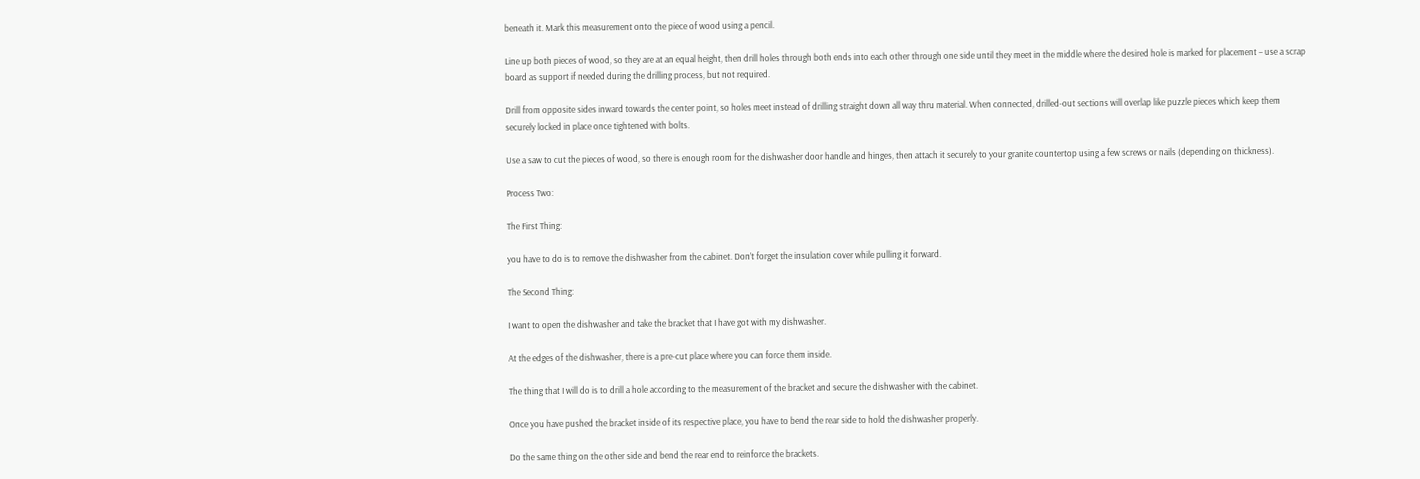beneath it. Mark this measurement onto the piece of wood using a pencil.

Line up both pieces of wood, so they are at an equal height, then drill holes through both ends into each other through one side until they meet in the middle where the desired hole is marked for placement – use a scrap board as support if needed during the drilling process, but not required.

Drill from opposite sides inward towards the center point, so holes meet instead of drilling straight down all way thru material. When connected, drilled-out sections will overlap like puzzle pieces which keep them securely locked in place once tightened with bolts.

Use a saw to cut the pieces of wood, so there is enough room for the dishwasher door handle and hinges, then attach it securely to your granite countertop using a few screws or nails (depending on thickness).

Process Two:

The First Thing:

you have to do is to remove the dishwasher from the cabinet. Don’t forget the insulation cover while pulling it forward.

The Second Thing:

I want to open the dishwasher and take the bracket that I have got with my dishwasher.

At the edges of the dishwasher, there is a pre-cut place where you can force them inside.

The thing that I will do is to drill a hole according to the measurement of the bracket and secure the dishwasher with the cabinet.

Once you have pushed the bracket inside of its respective place, you have to bend the rear side to hold the dishwasher properly.

Do the same thing on the other side and bend the rear end to reinforce the brackets.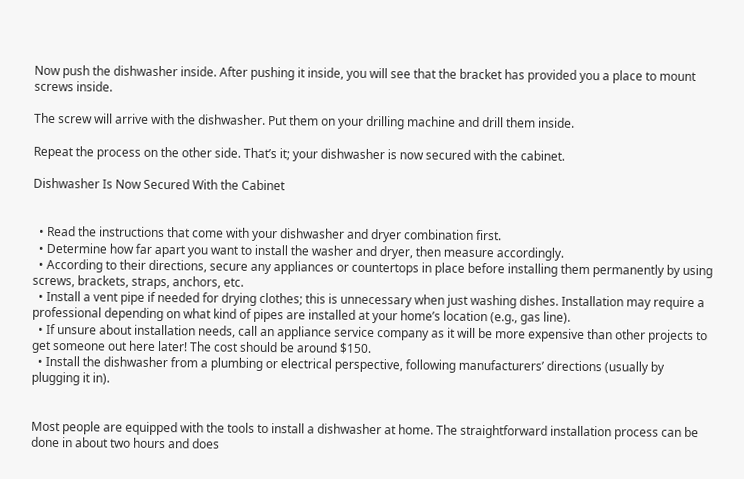Now push the dishwasher inside. After pushing it inside, you will see that the bracket has provided you a place to mount screws inside.

The screw will arrive with the dishwasher. Put them on your drilling machine and drill them inside.

Repeat the process on the other side. That’s it; your dishwasher is now secured with the cabinet.

Dishwasher Is Now Secured With the Cabinet


  • Read the instructions that come with your dishwasher and dryer combination first.
  • Determine how far apart you want to install the washer and dryer, then measure accordingly.
  • According to their directions, secure any appliances or countertops in place before installing them permanently by using screws, brackets, straps, anchors, etc.
  • Install a vent pipe if needed for drying clothes; this is unnecessary when just washing dishes. Installation may require a professional depending on what kind of pipes are installed at your home’s location (e.g., gas line).
  • If unsure about installation needs, call an appliance service company as it will be more expensive than other projects to get someone out here later! The cost should be around $150.
  • Install the dishwasher from a plumbing or electrical perspective, following manufacturers’ directions (usually by plugging it in).


Most people are equipped with the tools to install a dishwasher at home. The straightforward installation process can be done in about two hours and does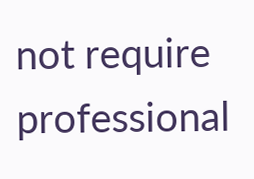not require professional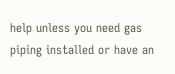help unless you need gas piping installed or have an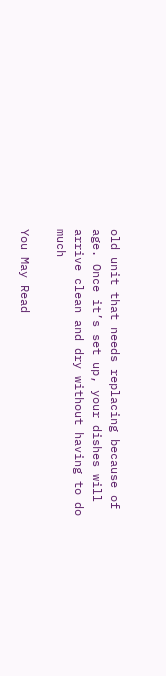old unit that needs replacing because of age. Once it’s set up, your dishes will arrive clean and dry without having to do much

You May Read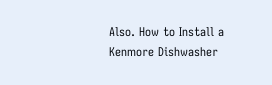Also. How to Install a Kenmore Dishwasher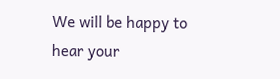We will be happy to hear your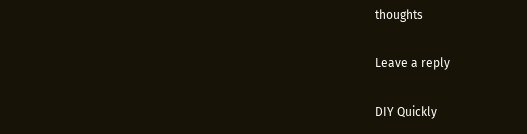thoughts

Leave a reply

DIY Quickly